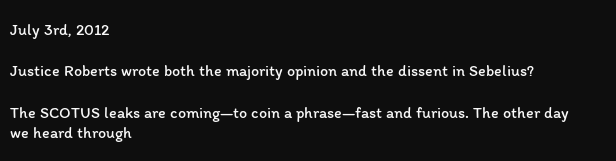July 3rd, 2012

Justice Roberts wrote both the majority opinion and the dissent in Sebelius?

The SCOTUS leaks are coming—to coin a phrase—fast and furious. The other day we heard through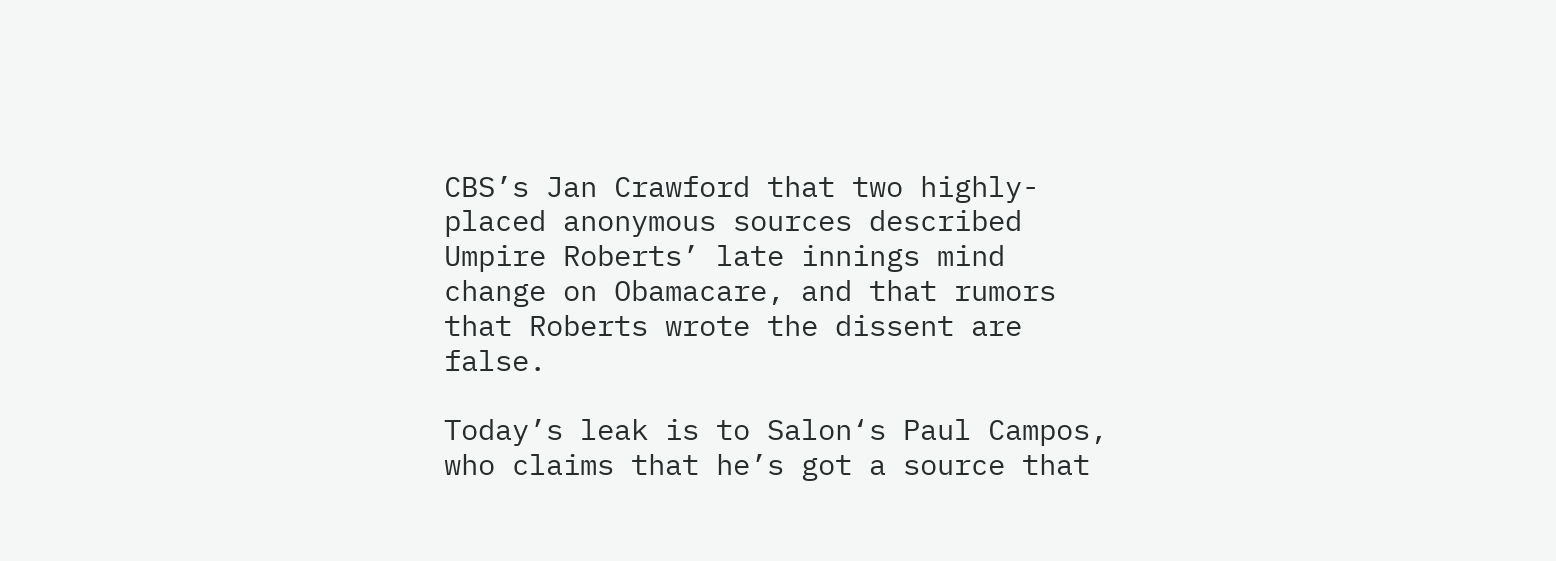CBS’s Jan Crawford that two highly-placed anonymous sources described Umpire Roberts’ late innings mind change on Obamacare, and that rumors that Roberts wrote the dissent are false.

Today’s leak is to Salon‘s Paul Campos, who claims that he’s got a source that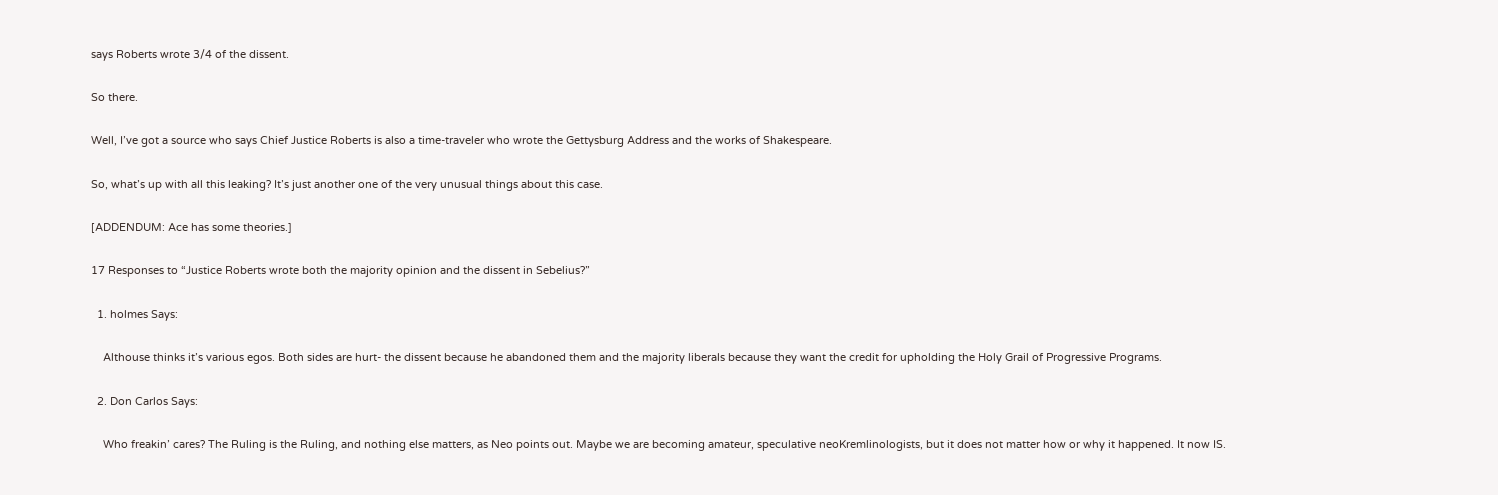says Roberts wrote 3/4 of the dissent.

So there.

Well, I’ve got a source who says Chief Justice Roberts is also a time-traveler who wrote the Gettysburg Address and the works of Shakespeare.

So, what’s up with all this leaking? It’s just another one of the very unusual things about this case.

[ADDENDUM: Ace has some theories.]

17 Responses to “Justice Roberts wrote both the majority opinion and the dissent in Sebelius?”

  1. holmes Says:

    Althouse thinks it’s various egos. Both sides are hurt- the dissent because he abandoned them and the majority liberals because they want the credit for upholding the Holy Grail of Progressive Programs.

  2. Don Carlos Says:

    Who freakin’ cares? The Ruling is the Ruling, and nothing else matters, as Neo points out. Maybe we are becoming amateur, speculative neoKremlinologists, but it does not matter how or why it happened. It now IS.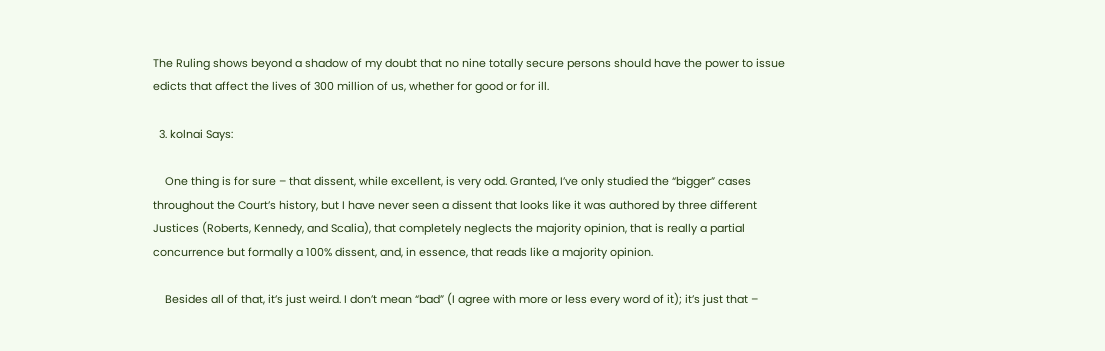The Ruling shows beyond a shadow of my doubt that no nine totally secure persons should have the power to issue edicts that affect the lives of 300 million of us, whether for good or for ill.

  3. kolnai Says:

    One thing is for sure – that dissent, while excellent, is very odd. Granted, I’ve only studied the “bigger” cases throughout the Court’s history, but I have never seen a dissent that looks like it was authored by three different Justices (Roberts, Kennedy, and Scalia), that completely neglects the majority opinion, that is really a partial concurrence but formally a 100% dissent, and, in essence, that reads like a majority opinion.

    Besides all of that, it’s just weird. I don’t mean “bad” (I agree with more or less every word of it); it’s just that –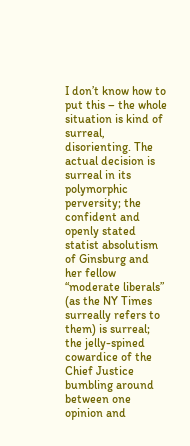I don’t know how to put this – the whole situation is kind of surreal, disorienting. The actual decision is surreal in its polymorphic perversity; the confident and openly stated statist absolutism of Ginsburg and her fellow “moderate liberals” (as the NY Times surreally refers to them) is surreal; the jelly-spined cowardice of the Chief Justice bumbling around between one opinion and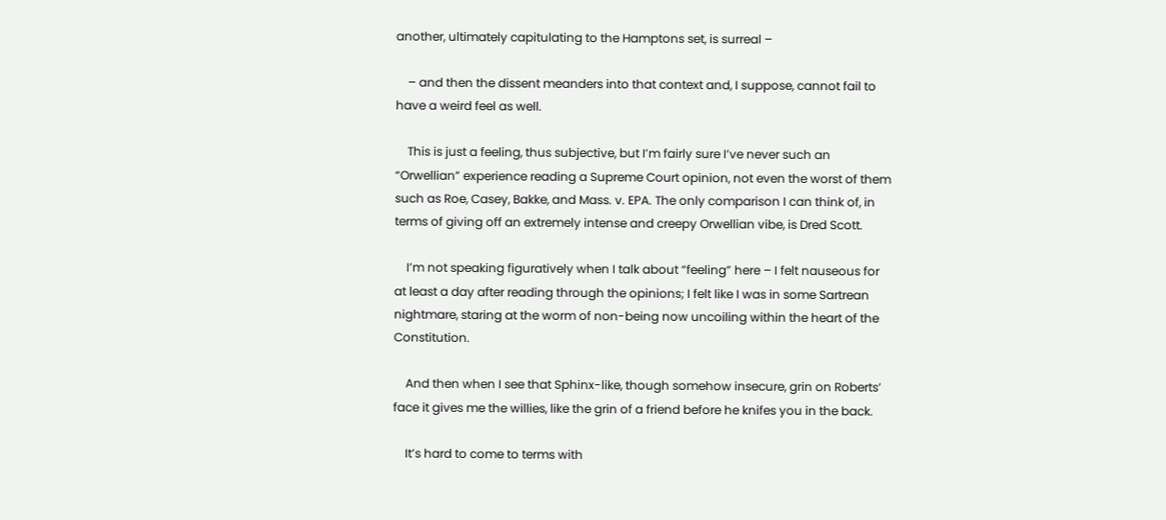another, ultimately capitulating to the Hamptons set, is surreal –

    – and then the dissent meanders into that context and, I suppose, cannot fail to have a weird feel as well.

    This is just a feeling, thus subjective, but I’m fairly sure I’ve never such an “Orwellian” experience reading a Supreme Court opinion, not even the worst of them such as Roe, Casey, Bakke, and Mass. v. EPA. The only comparison I can think of, in terms of giving off an extremely intense and creepy Orwellian vibe, is Dred Scott.

    I’m not speaking figuratively when I talk about “feeling” here – I felt nauseous for at least a day after reading through the opinions; I felt like I was in some Sartrean nightmare, staring at the worm of non-being now uncoiling within the heart of the Constitution.

    And then when I see that Sphinx-like, though somehow insecure, grin on Roberts’ face it gives me the willies, like the grin of a friend before he knifes you in the back.

    It’s hard to come to terms with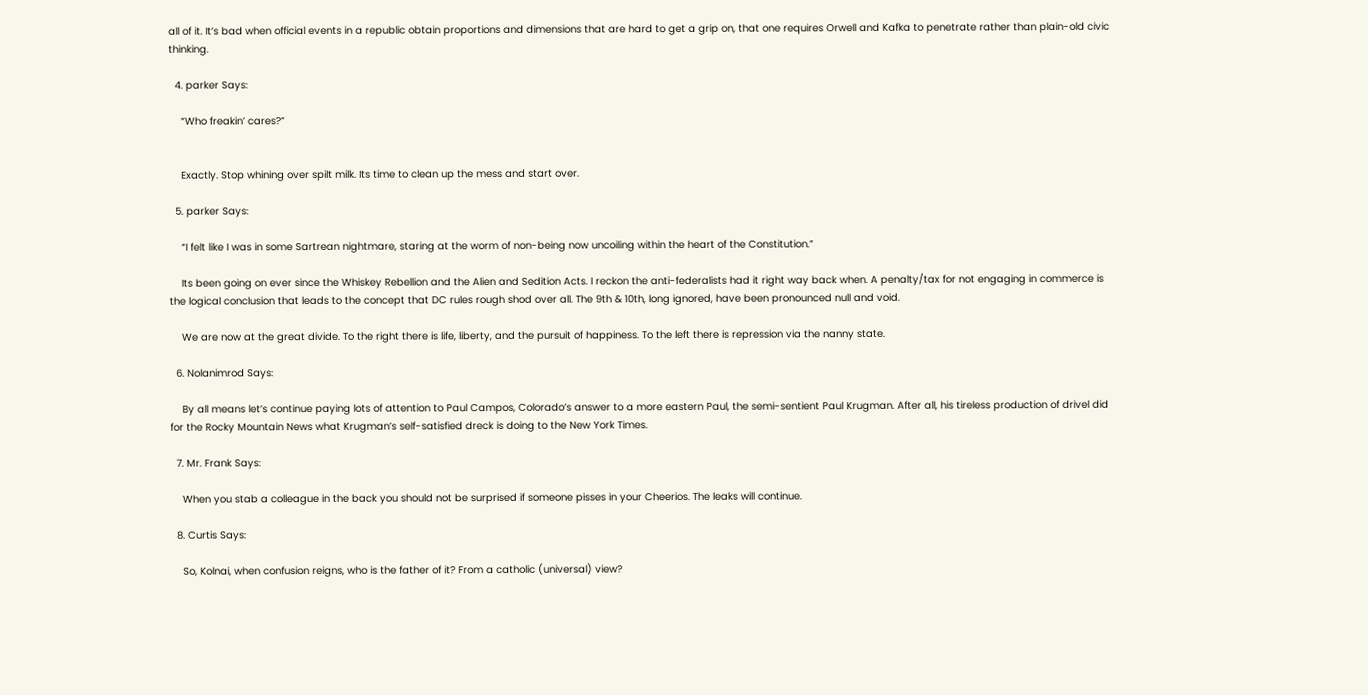all of it. It’s bad when official events in a republic obtain proportions and dimensions that are hard to get a grip on, that one requires Orwell and Kafka to penetrate rather than plain-old civic thinking.

  4. parker Says:

    “Who freakin’ cares?”


    Exactly. Stop whining over spilt milk. Its time to clean up the mess and start over.

  5. parker Says:

    “I felt like I was in some Sartrean nightmare, staring at the worm of non-being now uncoiling within the heart of the Constitution.”

    Its been going on ever since the Whiskey Rebellion and the Alien and Sedition Acts. I reckon the anti-federalists had it right way back when. A penalty/tax for not engaging in commerce is the logical conclusion that leads to the concept that DC rules rough shod over all. The 9th & 10th, long ignored, have been pronounced null and void.

    We are now at the great divide. To the right there is life, liberty, and the pursuit of happiness. To the left there is repression via the nanny state.

  6. Nolanimrod Says:

    By all means let’s continue paying lots of attention to Paul Campos, Colorado’s answer to a more eastern Paul, the semi-sentient Paul Krugman. After all, his tireless production of drivel did for the Rocky Mountain News what Krugman’s self-satisfied dreck is doing to the New York Times.

  7. Mr. Frank Says:

    When you stab a colleague in the back you should not be surprised if someone pisses in your Cheerios. The leaks will continue.

  8. Curtis Says:

    So, Kolnai, when confusion reigns, who is the father of it? From a catholic (universal) view?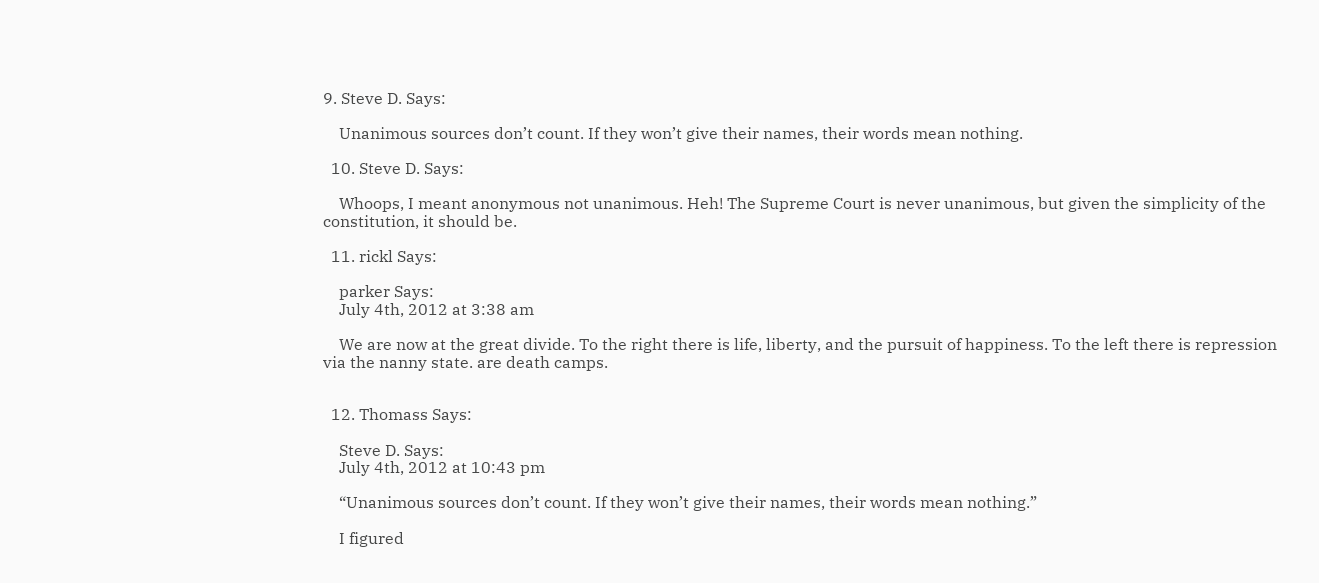9. Steve D. Says:

    Unanimous sources don’t count. If they won’t give their names, their words mean nothing.

  10. Steve D. Says:

    Whoops, I meant anonymous not unanimous. Heh! The Supreme Court is never unanimous, but given the simplicity of the constitution, it should be.

  11. rickl Says:

    parker Says:
    July 4th, 2012 at 3:38 am

    We are now at the great divide. To the right there is life, liberty, and the pursuit of happiness. To the left there is repression via the nanny state. are death camps.


  12. Thomass Says:

    Steve D. Says:
    July 4th, 2012 at 10:43 pm

    “Unanimous sources don’t count. If they won’t give their names, their words mean nothing.”

    I figured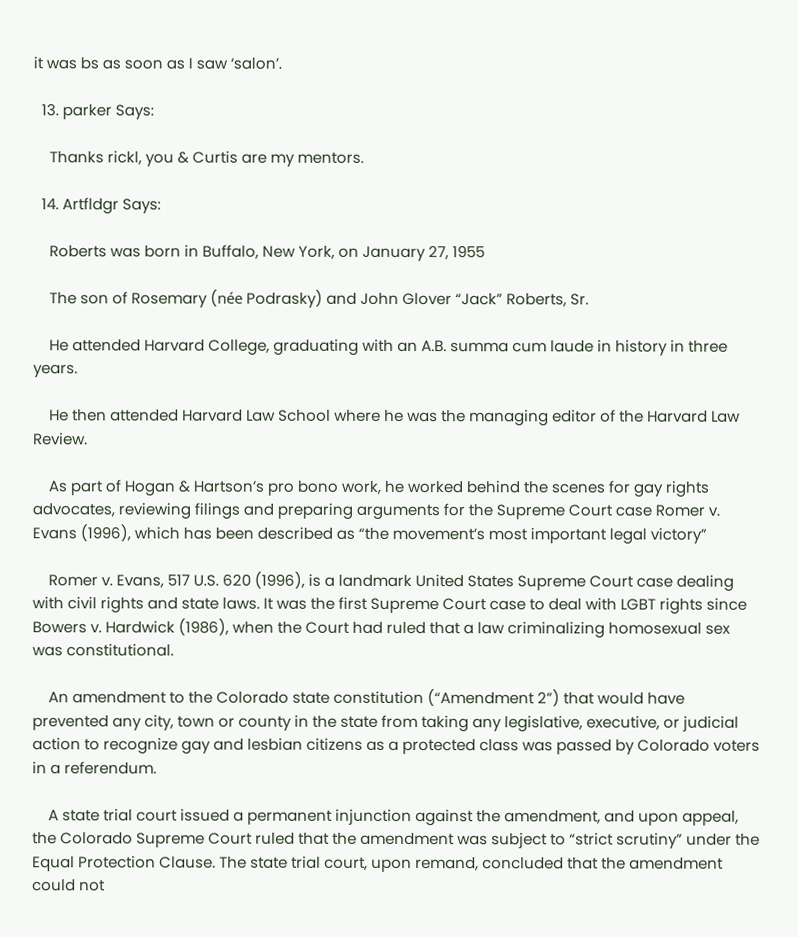it was bs as soon as I saw ‘salon’.

  13. parker Says:

    Thanks rickl, you & Curtis are my mentors.

  14. Artfldgr Says:

    Roberts was born in Buffalo, New York, on January 27, 1955

    The son of Rosemary (née Podrasky) and John Glover “Jack” Roberts, Sr.

    He attended Harvard College, graduating with an A.B. summa cum laude in history in three years.

    He then attended Harvard Law School where he was the managing editor of the Harvard Law Review.

    As part of Hogan & Hartson’s pro bono work, he worked behind the scenes for gay rights advocates, reviewing filings and preparing arguments for the Supreme Court case Romer v. Evans (1996), which has been described as “the movement’s most important legal victory”

    Romer v. Evans, 517 U.S. 620 (1996), is a landmark United States Supreme Court case dealing with civil rights and state laws. It was the first Supreme Court case to deal with LGBT rights since Bowers v. Hardwick (1986), when the Court had ruled that a law criminalizing homosexual sex was constitutional.

    An amendment to the Colorado state constitution (“Amendment 2”) that would have prevented any city, town or county in the state from taking any legislative, executive, or judicial action to recognize gay and lesbian citizens as a protected class was passed by Colorado voters in a referendum.

    A state trial court issued a permanent injunction against the amendment, and upon appeal, the Colorado Supreme Court ruled that the amendment was subject to “strict scrutiny” under the Equal Protection Clause. The state trial court, upon remand, concluded that the amendment could not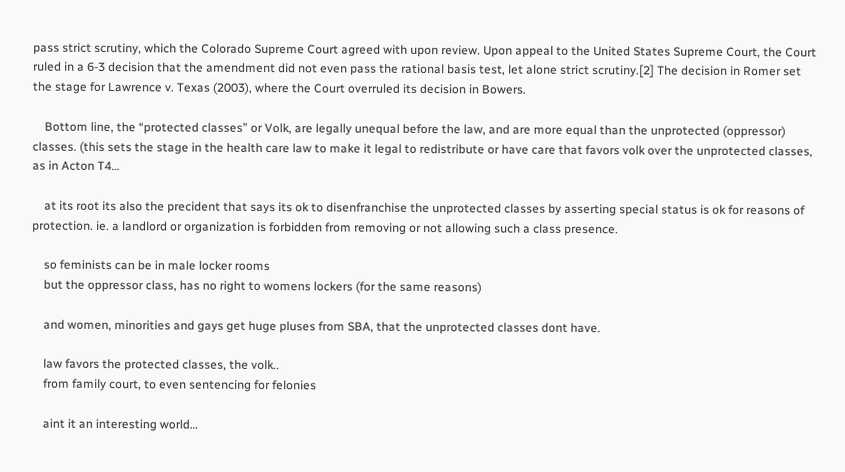pass strict scrutiny, which the Colorado Supreme Court agreed with upon review. Upon appeal to the United States Supreme Court, the Court ruled in a 6-3 decision that the amendment did not even pass the rational basis test, let alone strict scrutiny.[2] The decision in Romer set the stage for Lawrence v. Texas (2003), where the Court overruled its decision in Bowers.

    Bottom line, the “protected classes” or Volk, are legally unequal before the law, and are more equal than the unprotected (oppressor) classes. (this sets the stage in the health care law to make it legal to redistribute or have care that favors volk over the unprotected classes, as in Acton T4…

    at its root its also the precident that says its ok to disenfranchise the unprotected classes by asserting special status is ok for reasons of protection. ie. a landlord or organization is forbidden from removing or not allowing such a class presence.

    so feminists can be in male locker rooms
    but the oppressor class, has no right to womens lockers (for the same reasons)

    and women, minorities and gays get huge pluses from SBA, that the unprotected classes dont have.

    law favors the protected classes, the volk..
    from family court, to even sentencing for felonies

    aint it an interesting world…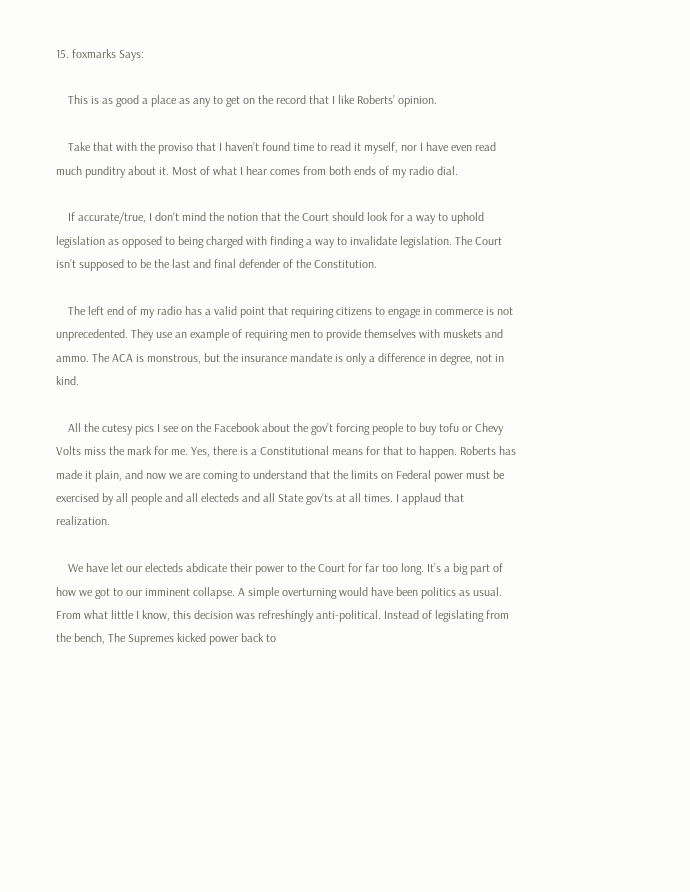15. foxmarks Says:

    This is as good a place as any to get on the record that I like Roberts’ opinion.

    Take that with the proviso that I haven’t found time to read it myself, nor I have even read much punditry about it. Most of what I hear comes from both ends of my radio dial.

    If accurate/true, I don‘t mind the notion that the Court should look for a way to uphold legislation as opposed to being charged with finding a way to invalidate legislation. The Court isn’t supposed to be the last and final defender of the Constitution.

    The left end of my radio has a valid point that requiring citizens to engage in commerce is not unprecedented. They use an example of requiring men to provide themselves with muskets and ammo. The ACA is monstrous, but the insurance mandate is only a difference in degree, not in kind.

    All the cutesy pics I see on the Facebook about the gov’t forcing people to buy tofu or Chevy Volts miss the mark for me. Yes, there is a Constitutional means for that to happen. Roberts has made it plain, and now we are coming to understand that the limits on Federal power must be exercised by all people and all electeds and all State gov’ts at all times. I applaud that realization.

    We have let our electeds abdicate their power to the Court for far too long. It’s a big part of how we got to our imminent collapse. A simple overturning would have been politics as usual. From what little I know, this decision was refreshingly anti-political. Instead of legislating from the bench, The Supremes kicked power back to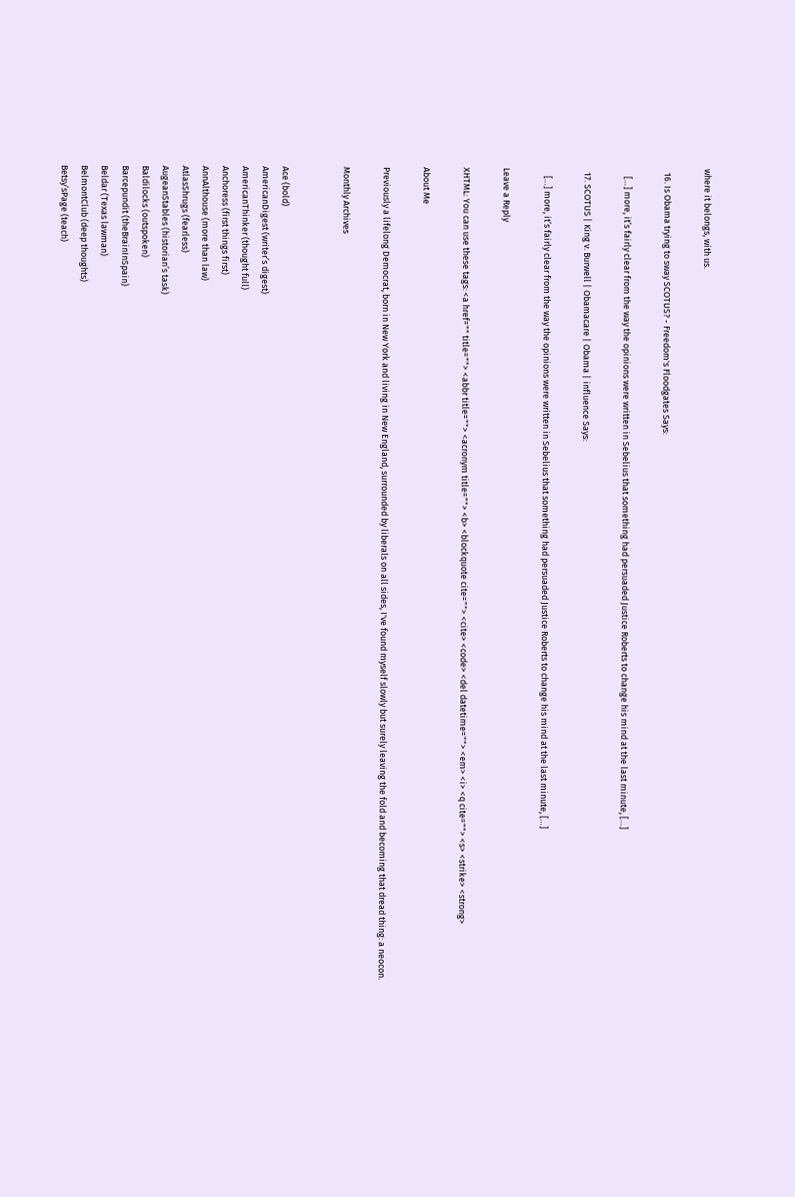where it belongs, with us.

  16. Is Obama trying to sway SCOTUS? - Freedom's Floodgates Says:

    […] more, it’s fairly clear from the way the opinions were written in Sebelius that something had persuaded Justice Roberts to change his mind at the last minute, […]

  17. SCOTUS | King v. Burwell | Obamacare | Obama | influence Says:

    […] more, it’s fairly clear from the way the opinions were written in Sebelius that something had persuaded Justice Roberts to change his mind at the last minute, […]

Leave a Reply

XHTML: You can use these tags: <a href="" title=""> <abbr title=""> <acronym title=""> <b> <blockquote cite=""> <cite> <code> <del datetime=""> <em> <i> <q cite=""> <s> <strike> <strong>

About Me

Previously a lifelong Democrat, born in New York and living in New England, surrounded by liberals on all sides, I've found myself slowly but surely leaving the fold and becoming that dread thing: a neocon.

Monthly Archives


Ace (bold)
AmericanDigest (writer’s digest)
AmericanThinker (thought full)
Anchoress (first things first)
AnnAlthouse (more than law)
AtlasShrugs (fearless)
AugeanStables (historian’s task)
Baldilocks (outspoken)
Barcepundit (theBrainInSpain)
Beldar (Texas lawman)
BelmontClub (deep thoughts)
Betsy’sPage (teach)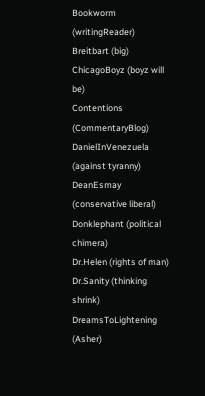Bookworm (writingReader)
Breitbart (big)
ChicagoBoyz (boyz will be)
Contentions (CommentaryBlog)
DanielInVenezuela (against tyranny)
DeanEsmay (conservative liberal)
Donklephant (political chimera)
Dr.Helen (rights of man)
Dr.Sanity (thinking shrink)
DreamsToLightening (Asher)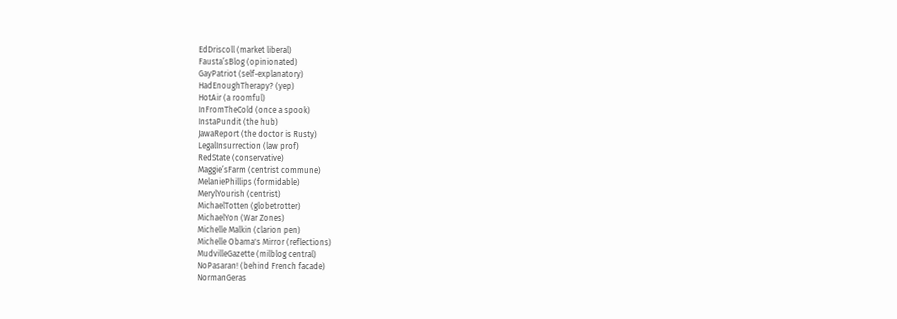EdDriscoll (market liberal)
Fausta’sBlog (opinionated)
GayPatriot (self-explanatory)
HadEnoughTherapy? (yep)
HotAir (a roomful)
InFromTheCold (once a spook)
InstaPundit (the hub)
JawaReport (the doctor is Rusty)
LegalInsurrection (law prof)
RedState (conservative)
Maggie’sFarm (centrist commune)
MelaniePhillips (formidable)
MerylYourish (centrist)
MichaelTotten (globetrotter)
MichaelYon (War Zones)
Michelle Malkin (clarion pen)
Michelle Obama's Mirror (reflections)
MudvilleGazette (milblog central)
NoPasaran! (behind French facade)
NormanGeras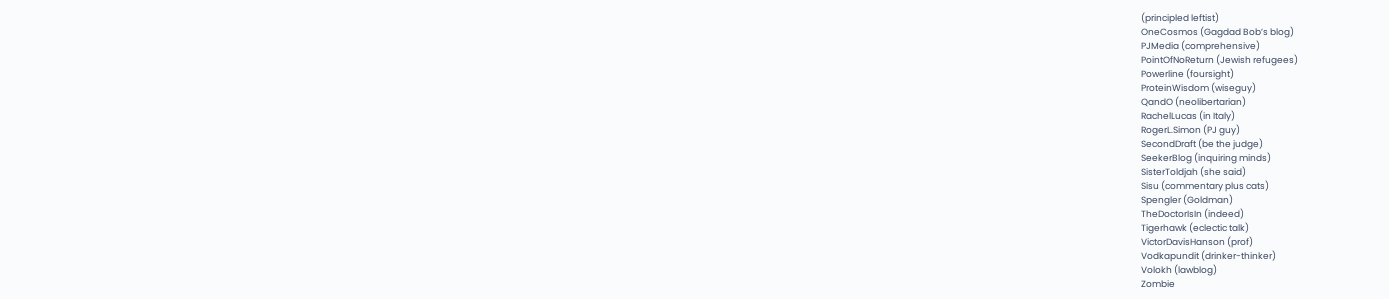(principled leftist)
OneCosmos (Gagdad Bob’s blog)
PJMedia (comprehensive)
PointOfNoReturn (Jewish refugees)
Powerline (foursight)
ProteinWisdom (wiseguy)
QandO (neolibertarian)
RachelLucas (in Italy)
RogerL.Simon (PJ guy)
SecondDraft (be the judge)
SeekerBlog (inquiring minds)
SisterToldjah (she said)
Sisu (commentary plus cats)
Spengler (Goldman)
TheDoctorIsIn (indeed)
Tigerhawk (eclectic talk)
VictorDavisHanson (prof)
Vodkapundit (drinker-thinker)
Volokh (lawblog)
Zombie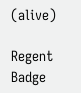(alive)

Regent Badge